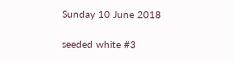Sunday 10 June 2018

seeded white #3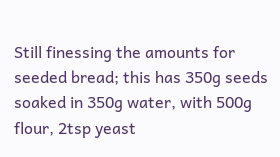Still finessing the amounts for seeded bread; this has 350g seeds soaked in 350g water, with 500g flour, 2tsp yeast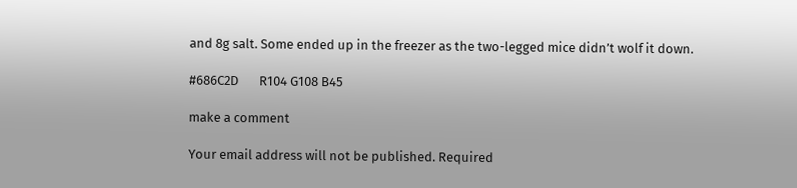and 8g salt. Some ended up in the freezer as the two-legged mice didn’t wolf it down.

#686C2D       R104 G108 B45

make a comment

Your email address will not be published. Required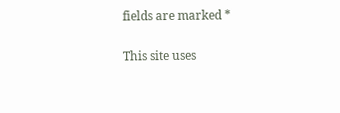fields are marked *

This site uses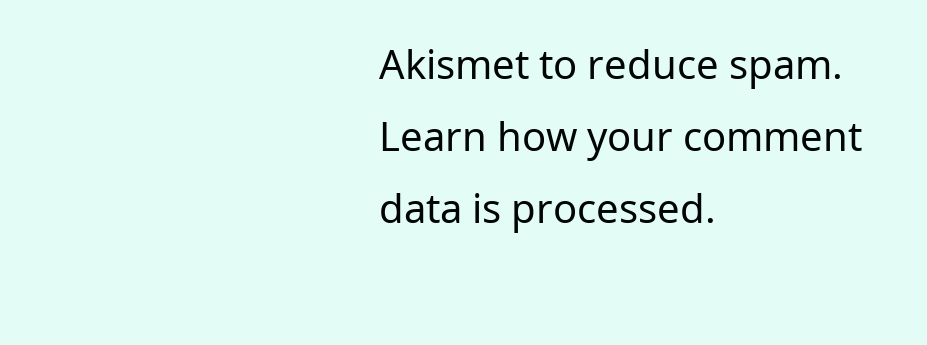Akismet to reduce spam. Learn how your comment data is processed.